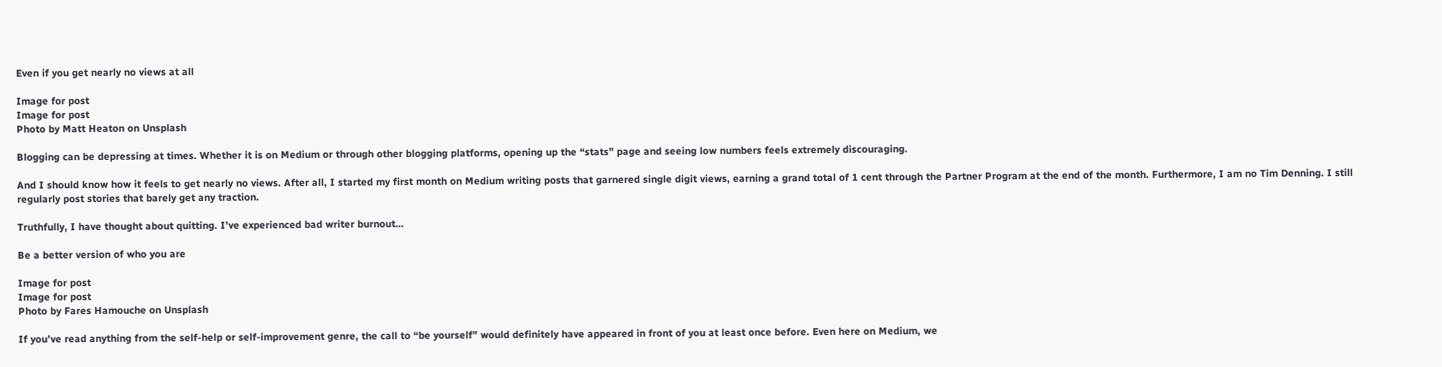Even if you get nearly no views at all

Image for post
Image for post
Photo by Matt Heaton on Unsplash

Blogging can be depressing at times. Whether it is on Medium or through other blogging platforms, opening up the “stats” page and seeing low numbers feels extremely discouraging.

And I should know how it feels to get nearly no views. After all, I started my first month on Medium writing posts that garnered single digit views, earning a grand total of 1 cent through the Partner Program at the end of the month. Furthermore, I am no Tim Denning. I still regularly post stories that barely get any traction.

Truthfully, I have thought about quitting. I’ve experienced bad writer burnout…

Be a better version of who you are

Image for post
Image for post
Photo by Fares Hamouche on Unsplash

If you’ve read anything from the self-help or self-improvement genre, the call to “be yourself” would definitely have appeared in front of you at least once before. Even here on Medium, we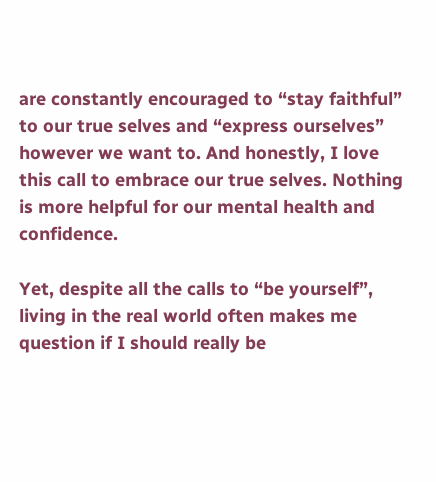are constantly encouraged to “stay faithful” to our true selves and “express ourselves” however we want to. And honestly, I love this call to embrace our true selves. Nothing is more helpful for our mental health and confidence.

Yet, despite all the calls to “be yourself”, living in the real world often makes me question if I should really be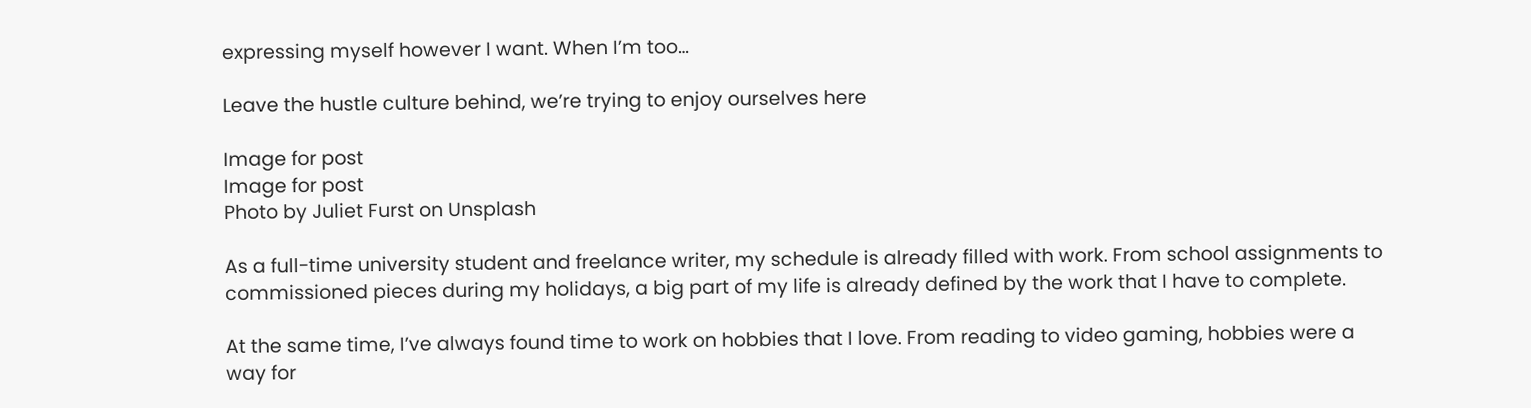expressing myself however I want. When I’m too…

Leave the hustle culture behind, we’re trying to enjoy ourselves here

Image for post
Image for post
Photo by Juliet Furst on Unsplash

As a full-time university student and freelance writer, my schedule is already filled with work. From school assignments to commissioned pieces during my holidays, a big part of my life is already defined by the work that I have to complete.

At the same time, I’ve always found time to work on hobbies that I love. From reading to video gaming, hobbies were a way for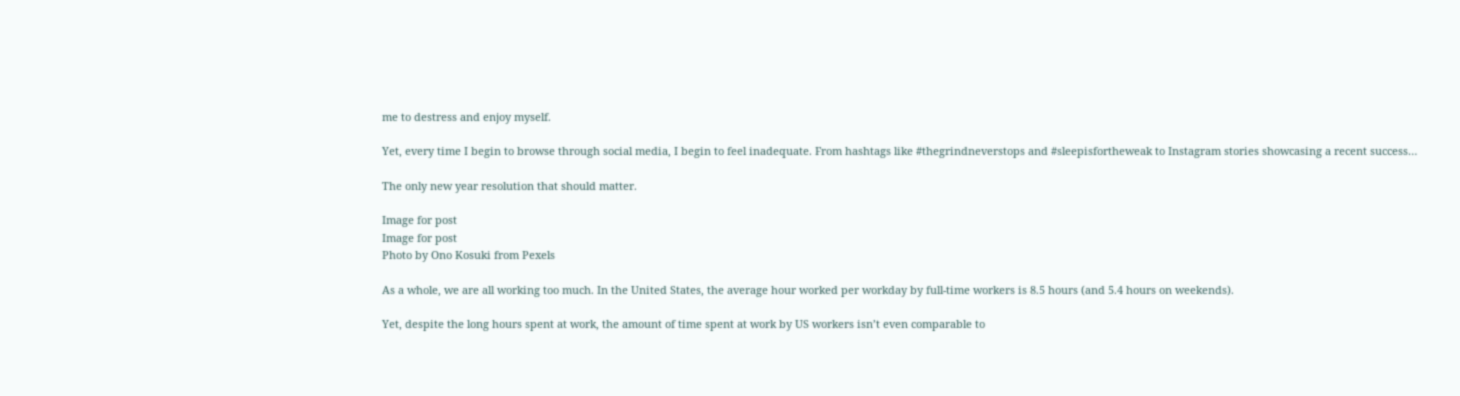me to destress and enjoy myself.

Yet, every time I begin to browse through social media, I begin to feel inadequate. From hashtags like #thegrindneverstops and #sleepisfortheweak to Instagram stories showcasing a recent success…

The only new year resolution that should matter.

Image for post
Image for post
Photo by Ono Kosuki from Pexels

As a whole, we are all working too much. In the United States, the average hour worked per workday by full-time workers is 8.5 hours (and 5.4 hours on weekends).

Yet, despite the long hours spent at work, the amount of time spent at work by US workers isn’t even comparable to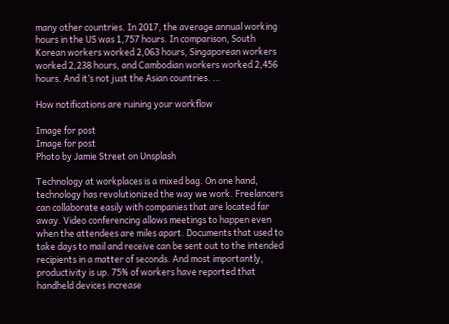many other countries. In 2017, the average annual working hours in the US was 1,757 hours. In comparison, South Korean workers worked 2,063 hours, Singaporean workers worked 2,238 hours, and Cambodian workers worked 2,456 hours. And it’s not just the Asian countries. …

How notifications are ruining your workflow

Image for post
Image for post
Photo by Jamie Street on Unsplash

Technology at workplaces is a mixed bag. On one hand, technology has revolutionized the way we work. Freelancers can collaborate easily with companies that are located far away. Video conferencing allows meetings to happen even when the attendees are miles apart. Documents that used to take days to mail and receive can be sent out to the intended recipients in a matter of seconds. And most importantly, productivity is up. 75% of workers have reported that handheld devices increase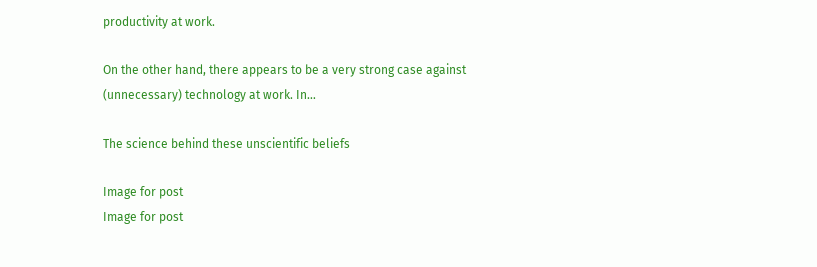productivity at work.

On the other hand, there appears to be a very strong case against (unnecessary) technology at work. In…

The science behind these unscientific beliefs

Image for post
Image for post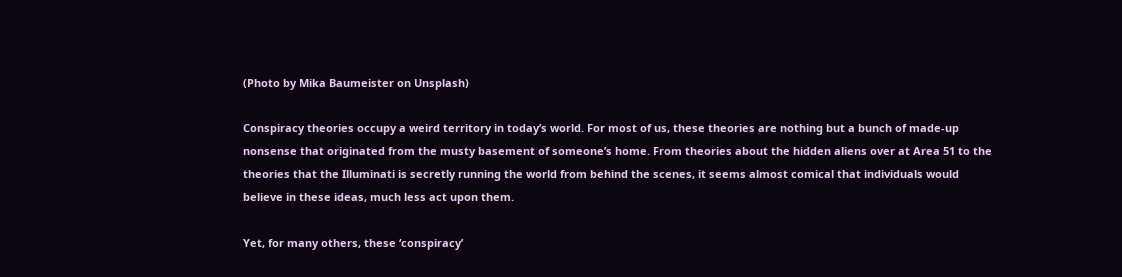(Photo by Mika Baumeister on Unsplash)

Conspiracy theories occupy a weird territory in today’s world. For most of us, these theories are nothing but a bunch of made-up nonsense that originated from the musty basement of someone’s home. From theories about the hidden aliens over at Area 51 to the theories that the Illuminati is secretly running the world from behind the scenes, it seems almost comical that individuals would believe in these ideas, much less act upon them.

Yet, for many others, these ‘conspiracy’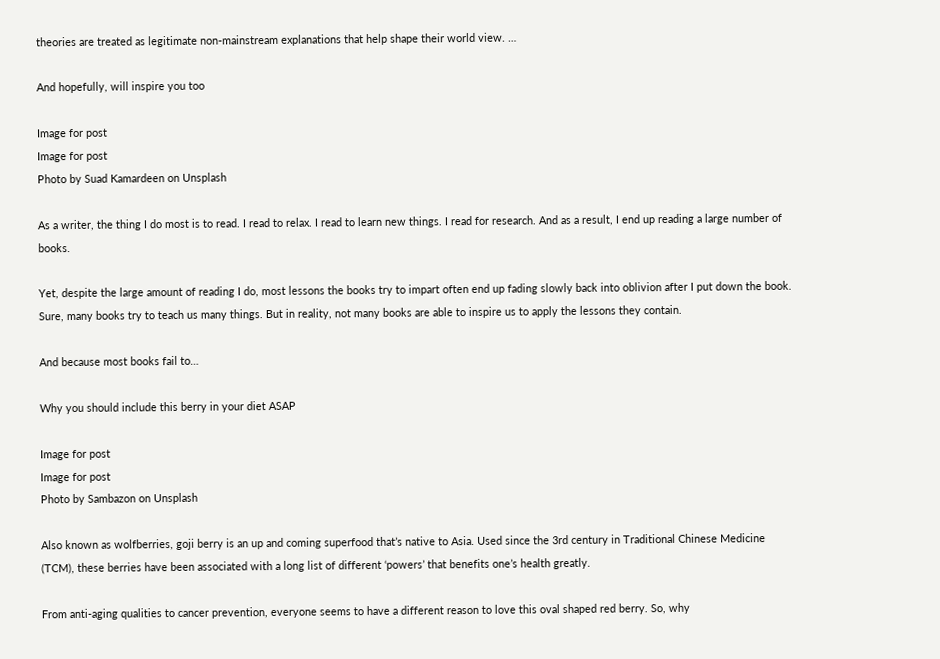theories are treated as legitimate non-mainstream explanations that help shape their world view. …

And hopefully, will inspire you too

Image for post
Image for post
Photo by Suad Kamardeen on Unsplash

As a writer, the thing I do most is to read. I read to relax. I read to learn new things. I read for research. And as a result, I end up reading a large number of books.

Yet, despite the large amount of reading I do, most lessons the books try to impart often end up fading slowly back into oblivion after I put down the book. Sure, many books try to teach us many things. But in reality, not many books are able to inspire us to apply the lessons they contain.

And because most books fail to…

Why you should include this berry in your diet ASAP

Image for post
Image for post
Photo by Sambazon on Unsplash

Also known as wolfberries, goji berry is an up and coming superfood that’s native to Asia. Used since the 3rd century in Traditional Chinese Medicine (TCM), these berries have been associated with a long list of different ‘powers’ that benefits one’s health greatly.

From anti-aging qualities to cancer prevention, everyone seems to have a different reason to love this oval shaped red berry. So, why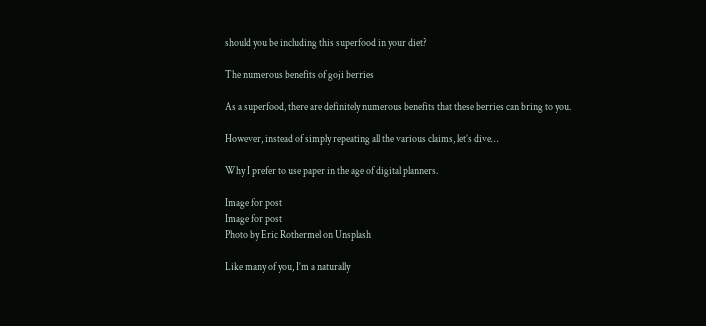should you be including this superfood in your diet?

The numerous benefits of goji berries

As a superfood, there are definitely numerous benefits that these berries can bring to you.

However, instead of simply repeating all the various claims, let’s dive…

Why I prefer to use paper in the age of digital planners.

Image for post
Image for post
Photo by Eric Rothermel on Unsplash

Like many of you, I’m a naturally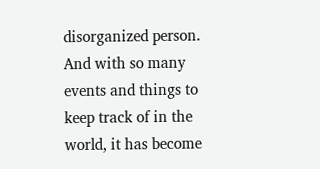disorganized person. And with so many events and things to keep track of in the world, it has become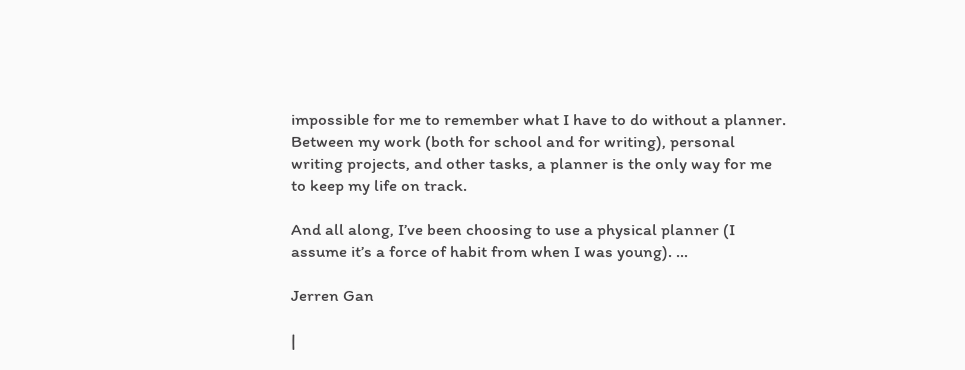impossible for me to remember what I have to do without a planner. Between my work (both for school and for writing), personal writing projects, and other tasks, a planner is the only way for me to keep my life on track.

And all along, I’ve been choosing to use a physical planner (I assume it’s a force of habit from when I was young). …

Jerren Gan

|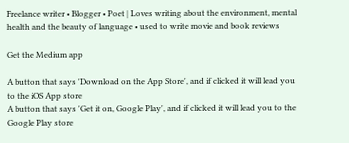Freelance writer • Blogger • Poet | Loves writing about the environment, mental health and the beauty of language • used to write movie and book reviews

Get the Medium app

A button that says 'Download on the App Store', and if clicked it will lead you to the iOS App store
A button that says 'Get it on, Google Play', and if clicked it will lead you to the Google Play store